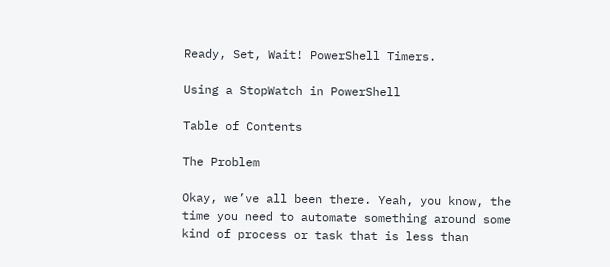Ready, Set, Wait! PowerShell Timers.

Using a StopWatch in PowerShell

Table of Contents

The Problem

Okay, we’ve all been there. Yeah, you know, the time you need to automate something around some kind of process or task that is less than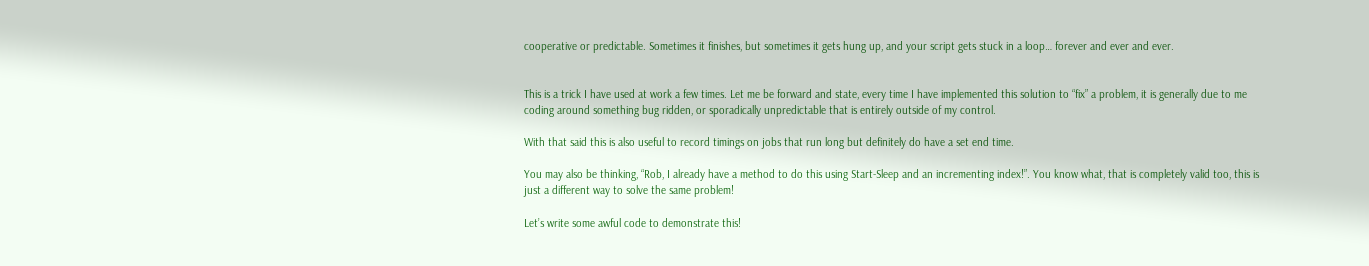cooperative or predictable. Sometimes it finishes, but sometimes it gets hung up, and your script gets stuck in a loop… forever and ever and ever.


This is a trick I have used at work a few times. Let me be forward and state, every time I have implemented this solution to “fix” a problem, it is generally due to me coding around something bug ridden, or sporadically unpredictable that is entirely outside of my control.

With that said this is also useful to record timings on jobs that run long but definitely do have a set end time.

You may also be thinking, “Rob, I already have a method to do this using Start-Sleep and an incrementing index!”. You know what, that is completely valid too, this is just a different way to solve the same problem!

Let’s write some awful code to demonstrate this!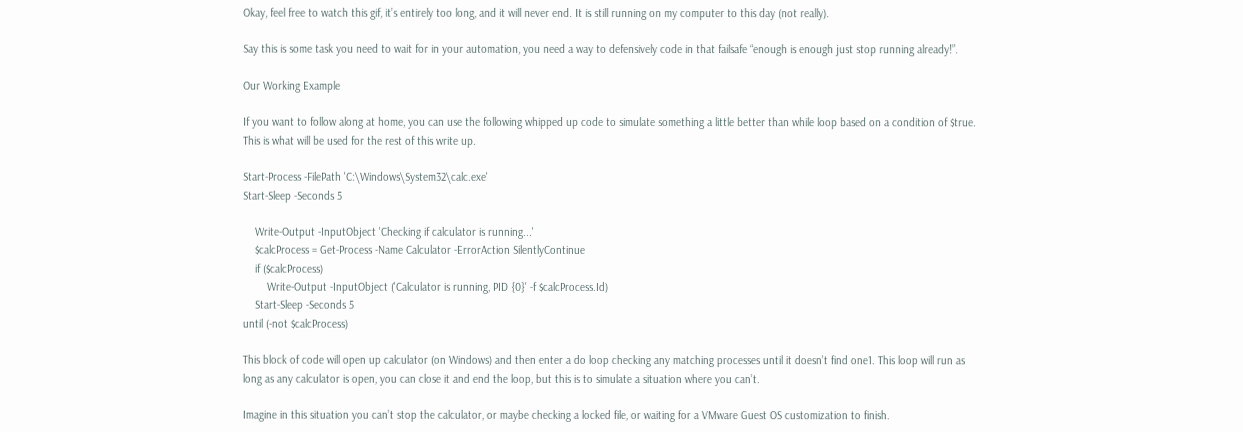Okay, feel free to watch this gif, it’s entirely too long, and it will never end. It is still running on my computer to this day (not really).

Say this is some task you need to wait for in your automation, you need a way to defensively code in that failsafe “enough is enough just stop running already!”.

Our Working Example

If you want to follow along at home, you can use the following whipped up code to simulate something a little better than while loop based on a condition of $true. This is what will be used for the rest of this write up.

Start-Process -FilePath 'C:\Windows\System32\calc.exe'
Start-Sleep -Seconds 5

    Write-Output -InputObject 'Checking if calculator is running...'
    $calcProcess = Get-Process -Name Calculator -ErrorAction SilentlyContinue
    if ($calcProcess)
        Write-Output -InputObject ('Calculator is running, PID {0}' -f $calcProcess.Id)
    Start-Sleep -Seconds 5
until (-not $calcProcess)

This block of code will open up calculator (on Windows) and then enter a do loop checking any matching processes until it doesn’t find one1. This loop will run as long as any calculator is open, you can close it and end the loop, but this is to simulate a situation where you can’t.

Imagine in this situation you can’t stop the calculator, or maybe checking a locked file, or waiting for a VMware Guest OS customization to finish.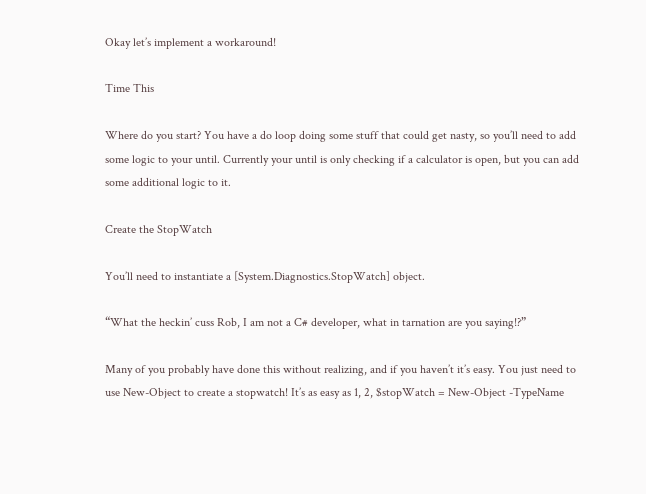Okay let’s implement a workaround!

Time This

Where do you start? You have a do loop doing some stuff that could get nasty, so you’ll need to add some logic to your until. Currently your until is only checking if a calculator is open, but you can add some additional logic to it.

Create the StopWatch

You’ll need to instantiate a [System.Diagnostics.StopWatch] object.

“What the heckin’ cuss Rob, I am not a C# developer, what in tarnation are you saying!?”

Many of you probably have done this without realizing, and if you haven’t it’s easy. You just need to use New-Object to create a stopwatch! It’s as easy as 1, 2, $stopWatch = New-Object -TypeName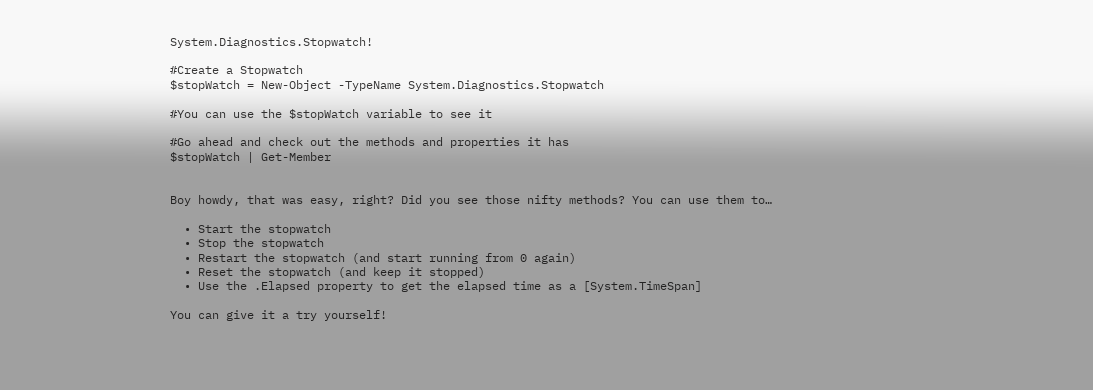System.Diagnostics.Stopwatch!

#Create a Stopwatch
$stopWatch = New-Object -TypeName System.Diagnostics.Stopwatch

#You can use the $stopWatch variable to see it

#Go ahead and check out the methods and properties it has
$stopWatch | Get-Member


Boy howdy, that was easy, right? Did you see those nifty methods? You can use them to…

  • Start the stopwatch
  • Stop the stopwatch
  • Restart the stopwatch (and start running from 0 again)
  • Reset the stopwatch (and keep it stopped)
  • Use the .Elapsed property to get the elapsed time as a [System.TimeSpan]

You can give it a try yourself!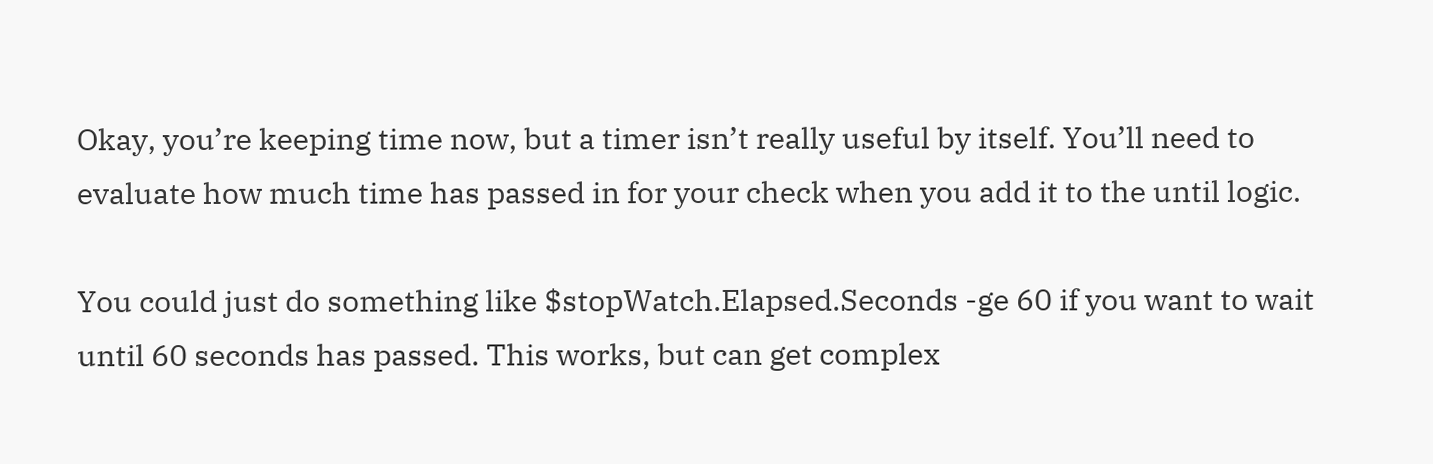Okay, you’re keeping time now, but a timer isn’t really useful by itself. You’ll need to evaluate how much time has passed in for your check when you add it to the until logic.

You could just do something like $stopWatch.Elapsed.Seconds -ge 60 if you want to wait until 60 seconds has passed. This works, but can get complex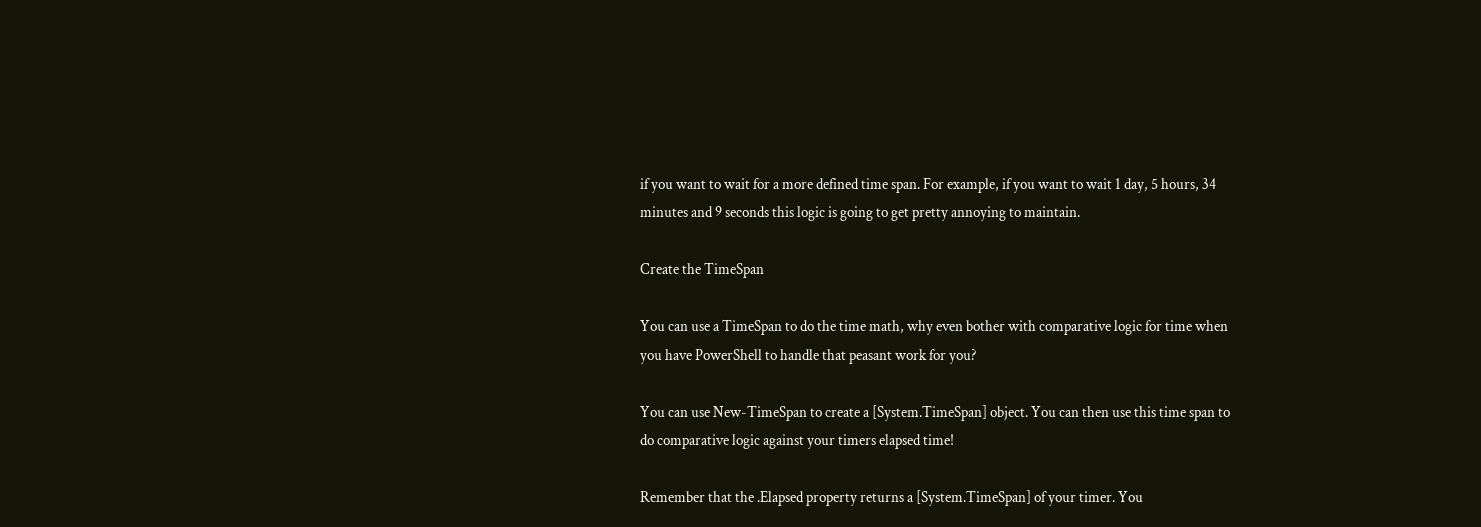if you want to wait for a more defined time span. For example, if you want to wait 1 day, 5 hours, 34 minutes and 9 seconds this logic is going to get pretty annoying to maintain.

Create the TimeSpan

You can use a TimeSpan to do the time math, why even bother with comparative logic for time when you have PowerShell to handle that peasant work for you?

You can use New-TimeSpan to create a [System.TimeSpan] object. You can then use this time span to do comparative logic against your timers elapsed time!

Remember that the .Elapsed property returns a [System.TimeSpan] of your timer. You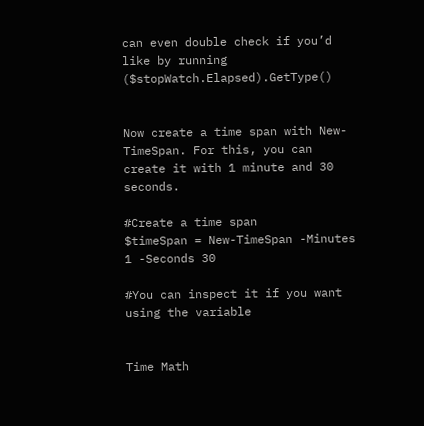can even double check if you’d like by running ($stopWatch.Elapsed).GetType()


Now create a time span with New-TimeSpan. For this, you can create it with 1 minute and 30 seconds.

#Create a time span
$timeSpan = New-TimeSpan -Minutes 1 -Seconds 30

#You can inspect it if you want using the variable


Time Math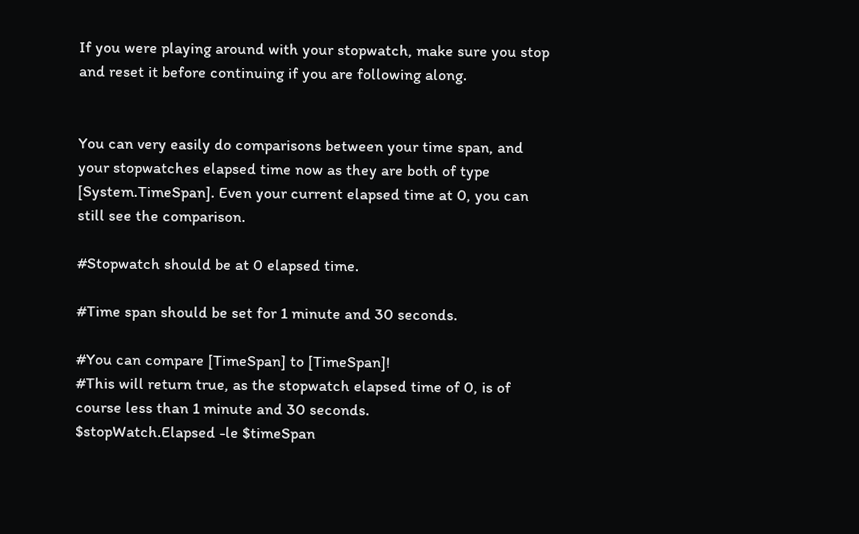If you were playing around with your stopwatch, make sure you stop and reset it before continuing if you are following along.


You can very easily do comparisons between your time span, and your stopwatches elapsed time now as they are both of type [System.TimeSpan]. Even your current elapsed time at 0, you can still see the comparison.

#Stopwatch should be at 0 elapsed time.

#Time span should be set for 1 minute and 30 seconds.

#You can compare [TimeSpan] to [TimeSpan]!
#This will return true, as the stopwatch elapsed time of 0, is of course less than 1 minute and 30 seconds.
$stopWatch.Elapsed -le $timeSpan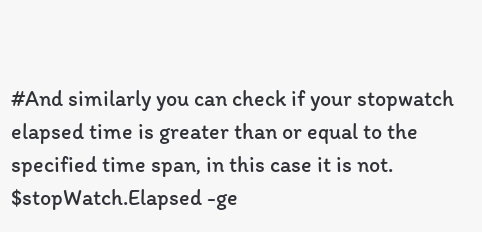#And similarly you can check if your stopwatch elapsed time is greater than or equal to the specified time span, in this case it is not.
$stopWatch.Elapsed -ge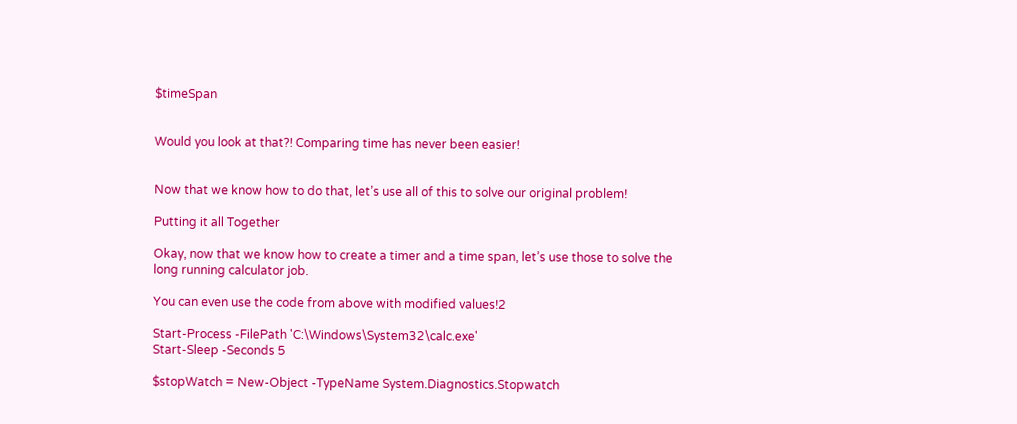$timeSpan


Would you look at that?! Comparing time has never been easier!


Now that we know how to do that, let’s use all of this to solve our original problem!

Putting it all Together

Okay, now that we know how to create a timer and a time span, let’s use those to solve the long running calculator job.

You can even use the code from above with modified values!2

Start-Process -FilePath 'C:\Windows\System32\calc.exe'
Start-Sleep -Seconds 5

$stopWatch = New-Object -TypeName System.Diagnostics.Stopwatch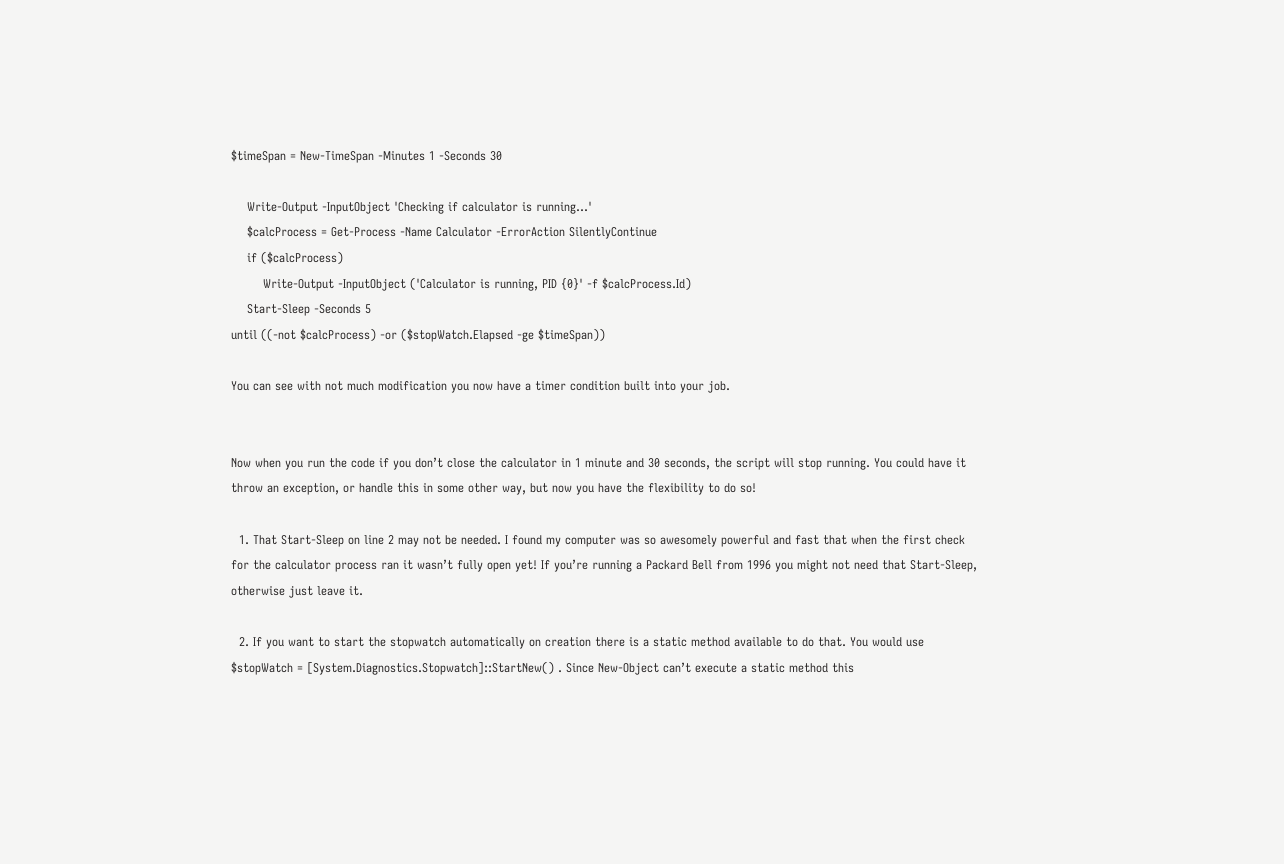$timeSpan = New-TimeSpan -Minutes 1 -Seconds 30

    Write-Output -InputObject 'Checking if calculator is running...'
    $calcProcess = Get-Process -Name Calculator -ErrorAction SilentlyContinue
    if ($calcProcess)
        Write-Output -InputObject ('Calculator is running, PID {0}' -f $calcProcess.Id)
    Start-Sleep -Seconds 5
until ((-not $calcProcess) -or ($stopWatch.Elapsed -ge $timeSpan))

You can see with not much modification you now have a timer condition built into your job.


Now when you run the code if you don’t close the calculator in 1 minute and 30 seconds, the script will stop running. You could have it throw an exception, or handle this in some other way, but now you have the flexibility to do so!

  1. That Start-Sleep on line 2 may not be needed. I found my computer was so awesomely powerful and fast that when the first check for the calculator process ran it wasn’t fully open yet! If you’re running a Packard Bell from 1996 you might not need that Start-Sleep, otherwise just leave it.

  2. If you want to start the stopwatch automatically on creation there is a static method available to do that. You would use $stopWatch = [System.Diagnostics.Stopwatch]::StartNew() . Since New-Object can’t execute a static method this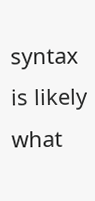syntax is likely what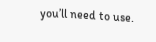you’ll need to use.